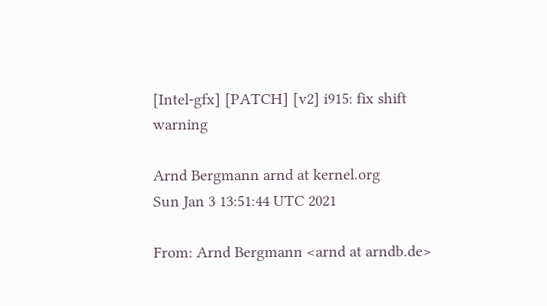[Intel-gfx] [PATCH] [v2] i915: fix shift warning

Arnd Bergmann arnd at kernel.org
Sun Jan 3 13:51:44 UTC 2021

From: Arnd Bergmann <arnd at arndb.de>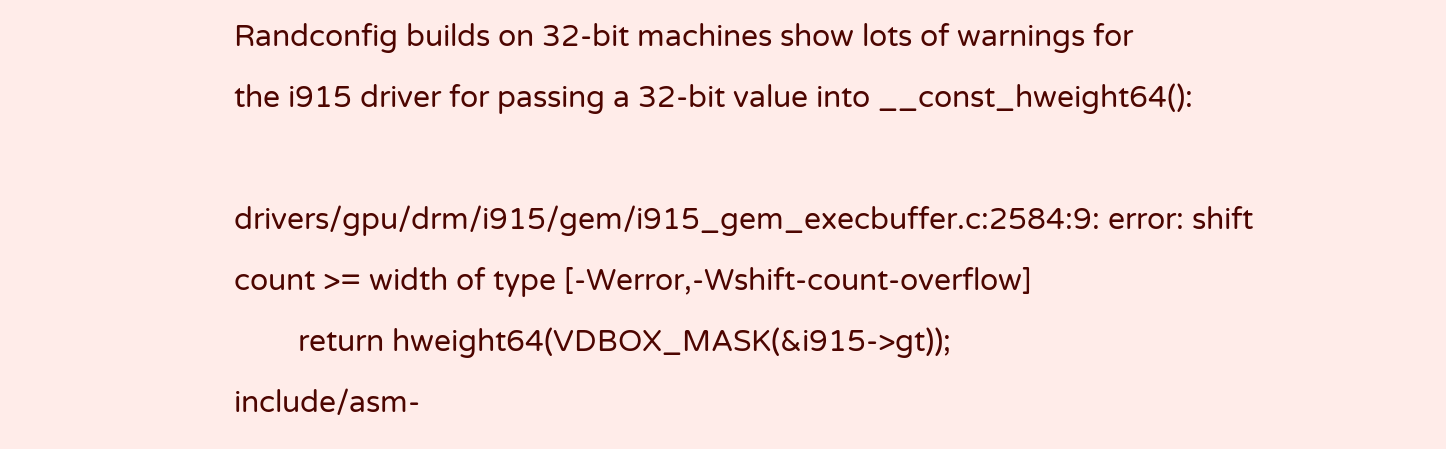Randconfig builds on 32-bit machines show lots of warnings for
the i915 driver for passing a 32-bit value into __const_hweight64():

drivers/gpu/drm/i915/gem/i915_gem_execbuffer.c:2584:9: error: shift count >= width of type [-Werror,-Wshift-count-overflow]
        return hweight64(VDBOX_MASK(&i915->gt));
include/asm-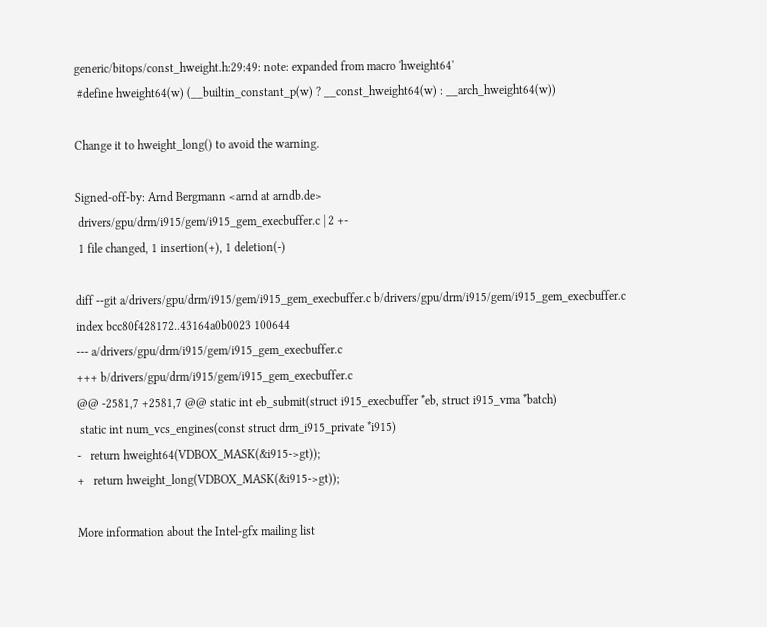generic/bitops/const_hweight.h:29:49: note: expanded from macro 'hweight64'
 #define hweight64(w) (__builtin_constant_p(w) ? __const_hweight64(w) : __arch_hweight64(w))

Change it to hweight_long() to avoid the warning.

Signed-off-by: Arnd Bergmann <arnd at arndb.de>
 drivers/gpu/drm/i915/gem/i915_gem_execbuffer.c | 2 +-
 1 file changed, 1 insertion(+), 1 deletion(-)

diff --git a/drivers/gpu/drm/i915/gem/i915_gem_execbuffer.c b/drivers/gpu/drm/i915/gem/i915_gem_execbuffer.c
index bcc80f428172..43164a0b0023 100644
--- a/drivers/gpu/drm/i915/gem/i915_gem_execbuffer.c
+++ b/drivers/gpu/drm/i915/gem/i915_gem_execbuffer.c
@@ -2581,7 +2581,7 @@ static int eb_submit(struct i915_execbuffer *eb, struct i915_vma *batch)
 static int num_vcs_engines(const struct drm_i915_private *i915)
-   return hweight64(VDBOX_MASK(&i915->gt));
+   return hweight_long(VDBOX_MASK(&i915->gt));

More information about the Intel-gfx mailing list